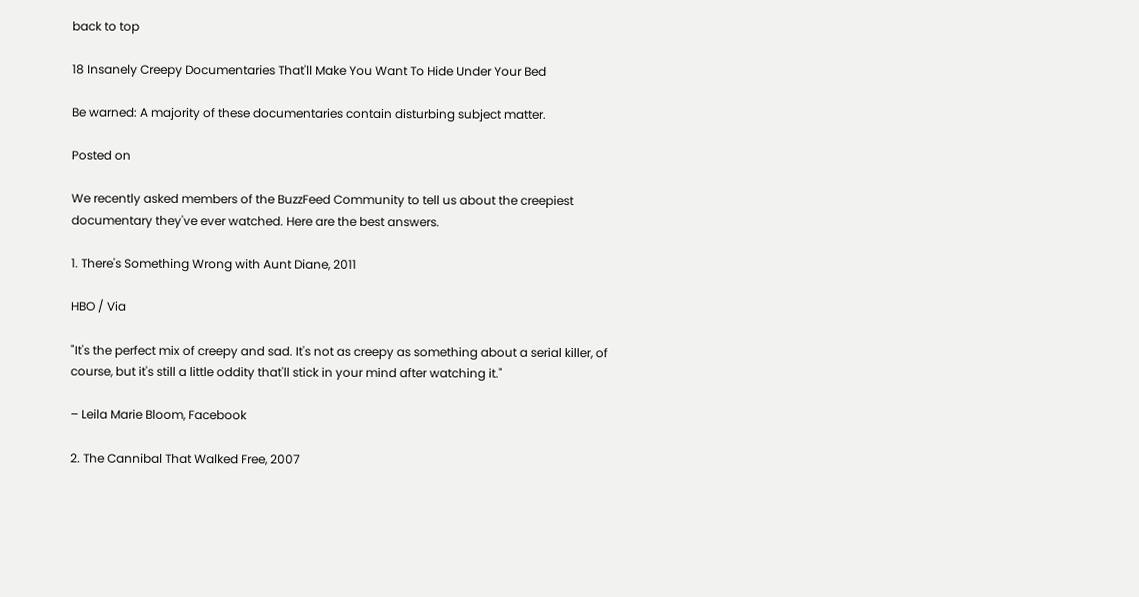back to top

18 Insanely Creepy Documentaries That'll Make You Want To Hide Under Your Bed

Be warned: A majority of these documentaries contain disturbing subject matter.

Posted on

We recently asked members of the BuzzFeed Community to tell us about the creepiest documentary they've ever watched. Here are the best answers.

1. There's Something Wrong with Aunt Diane, 2011

HBO / Via

"It's the perfect mix of creepy and sad. It's not as creepy as something about a serial killer, of course, but it's still a little oddity that'll stick in your mind after watching it."

– Leila Marie Bloom, Facebook

2. The Cannibal That Walked Free, 2007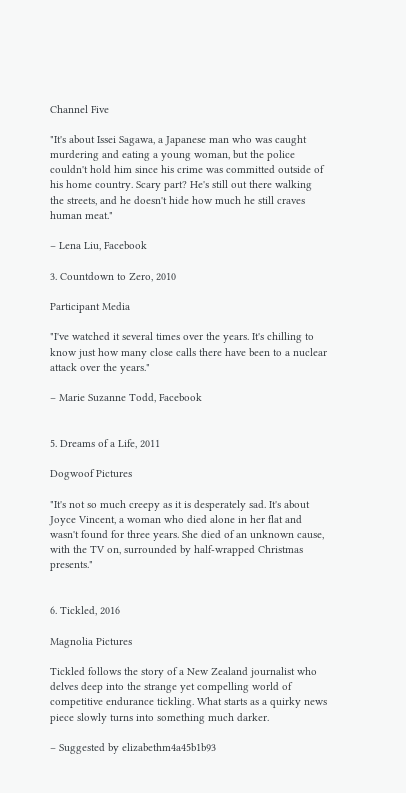Channel Five

"It's about Issei Sagawa, a Japanese man who was caught murdering and eating a young woman, but the police couldn't hold him since his crime was committed outside of his home country. Scary part? He's still out there walking the streets, and he doesn't hide how much he still craves human meat."

– Lena Liu, Facebook

3. Countdown to Zero, 2010

Participant Media

"I've watched it several times over the years. It's chilling to know just how many close calls there have been to a nuclear attack over the years."

– Marie Suzanne Todd, Facebook


5. Dreams of a Life, 2011

Dogwoof Pictures

"It's not so much creepy as it is desperately sad. It's about Joyce Vincent, a woman who died alone in her flat and wasn't found for three years. She died of an unknown cause, with the TV on, surrounded by half-wrapped Christmas presents."


6. Tickled, 2016

Magnolia Pictures

Tickled follows the story of a New Zealand journalist who delves deep into the strange yet compelling world of competitive endurance tickling. What starts as a quirky news piece slowly turns into something much darker.

– Suggested by elizabethm4a45b1b93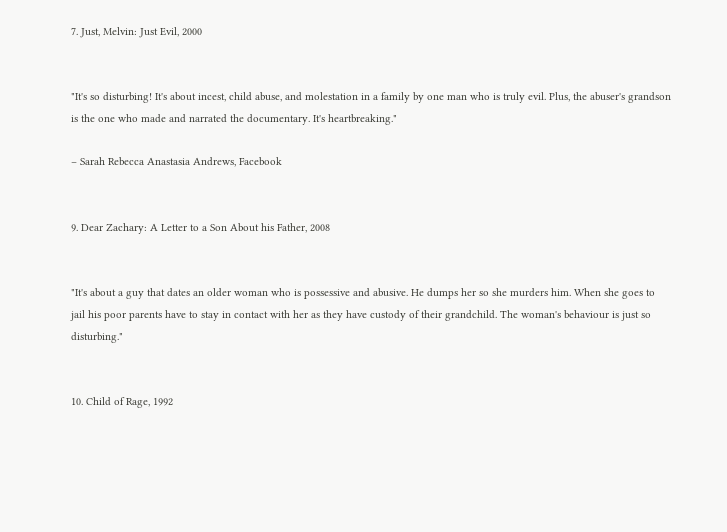7. Just, Melvin: Just Evil, 2000


"It's so disturbing! It's about incest, child abuse, and molestation in a family by one man who is truly evil. Plus, the abuser's grandson is the one who made and narrated the documentary. It's heartbreaking."

– Sarah Rebecca Anastasia Andrews, Facebook


9. Dear Zachary: A Letter to a Son About his Father, 2008


"It's about a guy that dates an older woman who is possessive and abusive. He dumps her so she murders him. When she goes to jail his poor parents have to stay in contact with her as they have custody of their grandchild. The woman's behaviour is just so disturbing."


10. Child of Rage, 1992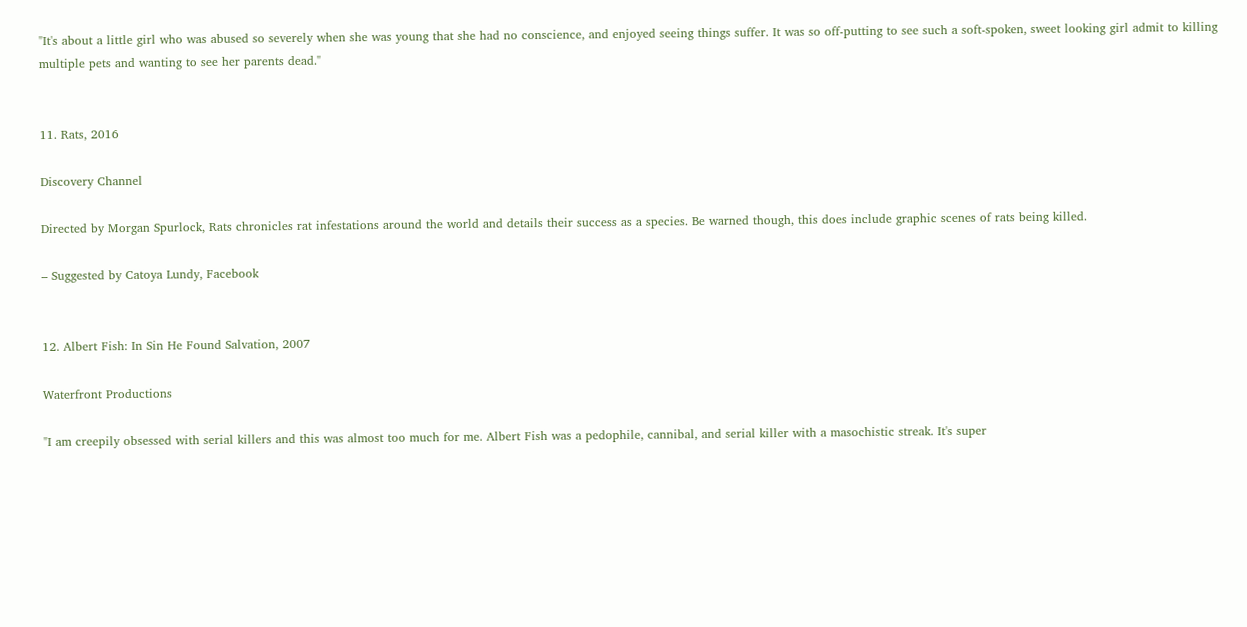"It's about a little girl who was abused so severely when she was young that she had no conscience, and enjoyed seeing things suffer. It was so off-putting to see such a soft-spoken, sweet looking girl admit to killing multiple pets and wanting to see her parents dead."


11. Rats, 2016

Discovery Channel

Directed by Morgan Spurlock, Rats chronicles rat infestations around the world and details their success as a species. Be warned though, this does include graphic scenes of rats being killed.

– Suggested by Catoya Lundy, Facebook


12. Albert Fish: In Sin He Found Salvation, 2007

Waterfront Productions

"I am creepily obsessed with serial killers and this was almost too much for me. Albert Fish was a pedophile, cannibal, and serial killer with a masochistic streak. It's super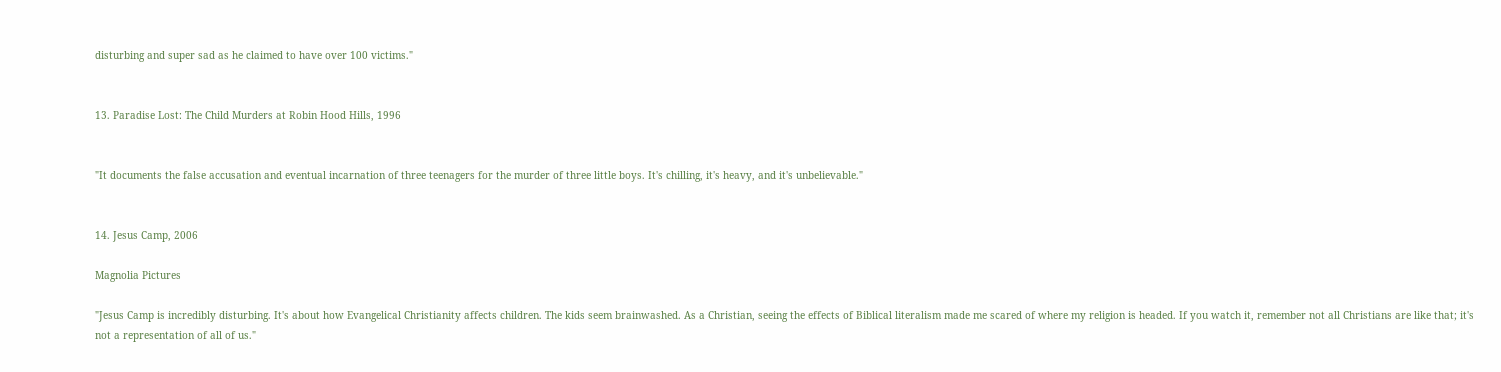disturbing and super sad as he claimed to have over 100 victims."


13. Paradise Lost: The Child Murders at Robin Hood Hills, 1996


"It documents the false accusation and eventual incarnation of three teenagers for the murder of three little boys. It's chilling, it's heavy, and it's unbelievable."


14. Jesus Camp, 2006

Magnolia Pictures

"Jesus Camp is incredibly disturbing. It's about how Evangelical Christianity affects children. The kids seem brainwashed. As a Christian, seeing the effects of Biblical literalism made me scared of where my religion is headed. If you watch it, remember not all Christians are like that; it's not a representation of all of us."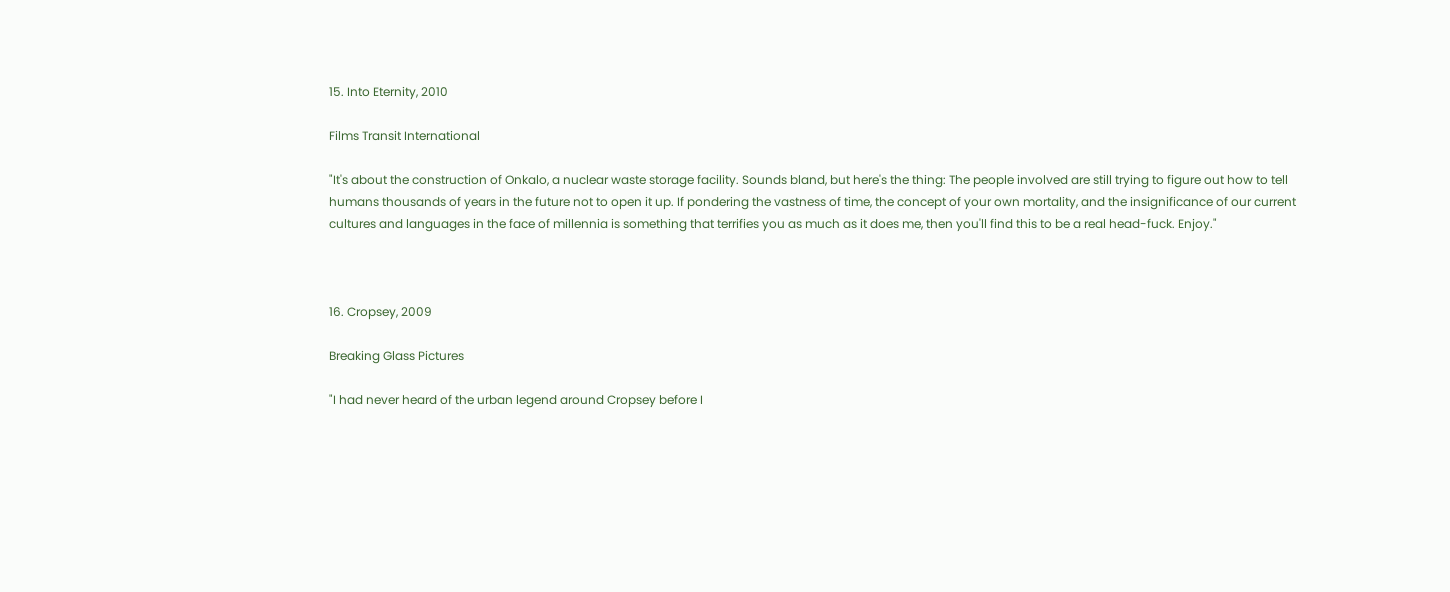15. Into Eternity, 2010

Films Transit International

"It's about the construction of Onkalo, a nuclear waste storage facility. Sounds bland, but here's the thing: The people involved are still trying to figure out how to tell humans thousands of years in the future not to open it up. If pondering the vastness of time, the concept of your own mortality, and the insignificance of our current cultures and languages in the face of millennia is something that terrifies you as much as it does me, then you'll find this to be a real head-fuck. Enjoy."



16. Cropsey, 2009

Breaking Glass Pictures

"I had never heard of the urban legend around Cropsey before I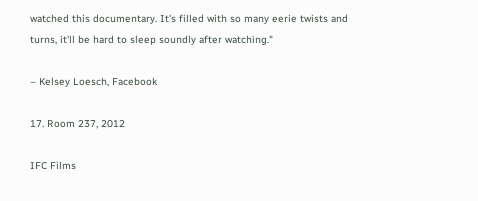watched this documentary. It's filled with so many eerie twists and turns, it'll be hard to sleep soundly after watching."

– Kelsey Loesch, Facebook

17. Room 237, 2012

IFC Films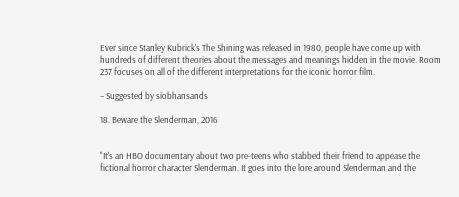Ever since Stanley Kubrick's The Shining was released in 1980, people have come up with hundreds of different theories about the messages and meanings hidden in the movie. Room 237 focuses on all of the different interpretations for the iconic horror film.

– Suggested by siobhansands

18. Beware the Slenderman, 2016


"It's an HBO documentary about two pre-teens who stabbed their friend to appease the fictional horror character Slenderman. It goes into the lore around Slenderman and the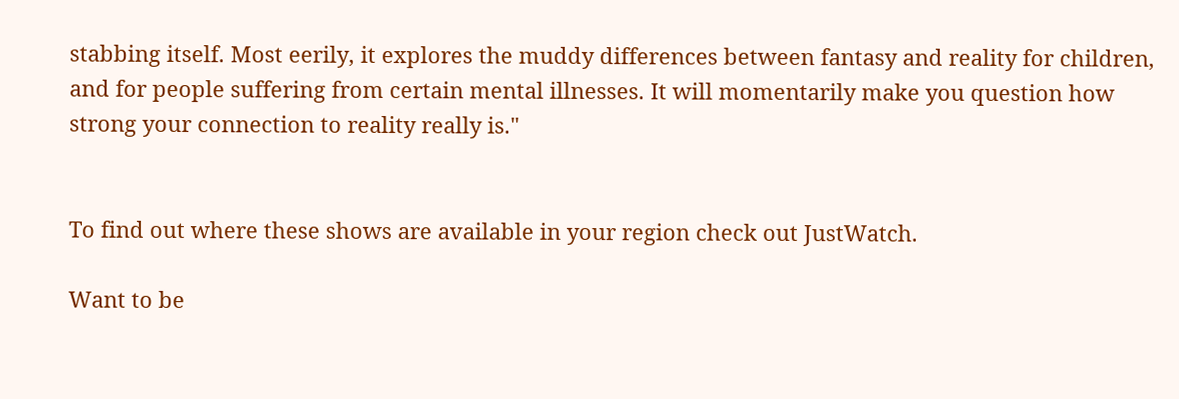stabbing itself. Most eerily, it explores the muddy differences between fantasy and reality for children, and for people suffering from certain mental illnesses. It will momentarily make you question how strong your connection to reality really is."


To find out where these shows are available in your region check out JustWatch.

Want to be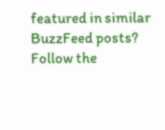featured in similar BuzzFeed posts? Follow the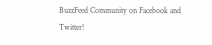BuzzFeed Community on Facebook and Twitter!